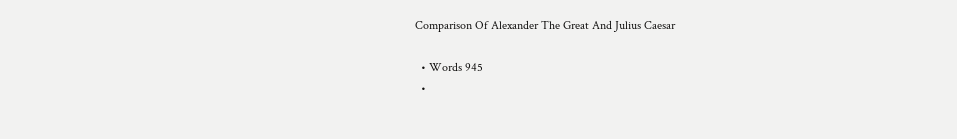Comparison Of Alexander The Great And Julius Caesar

  • Words 945
  •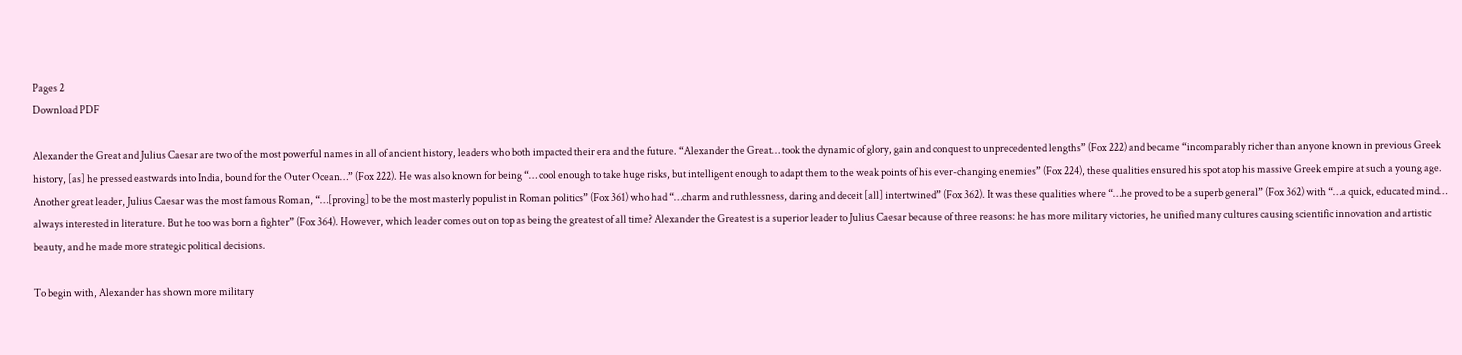Pages 2
Download PDF

Alexander the Great and Julius Caesar are two of the most powerful names in all of ancient history, leaders who both impacted their era and the future. “Alexander the Great… took the dynamic of glory, gain and conquest to unprecedented lengths” (Fox 222) and became “incomparably richer than anyone known in previous Greek history, [as] he pressed eastwards into India, bound for the Outer Ocean…” (Fox 222). He was also known for being “… cool enough to take huge risks, but intelligent enough to adapt them to the weak points of his ever-changing enemies” (Fox 224), these qualities ensured his spot atop his massive Greek empire at such a young age. Another great leader, Julius Caesar was the most famous Roman, “…[proving] to be the most masterly populist in Roman politics” (Fox 361) who had “…charm and ruthlessness, daring and deceit [all] intertwined” (Fox 362). It was these qualities where “…he proved to be a superb general” (Fox 362) with “…a quick, educated mind… always interested in literature. But he too was born a fighter” (Fox 364). However, which leader comes out on top as being the greatest of all time? Alexander the Greatest is a superior leader to Julius Caesar because of three reasons: he has more military victories, he unified many cultures causing scientific innovation and artistic beauty, and he made more strategic political decisions.

To begin with, Alexander has shown more military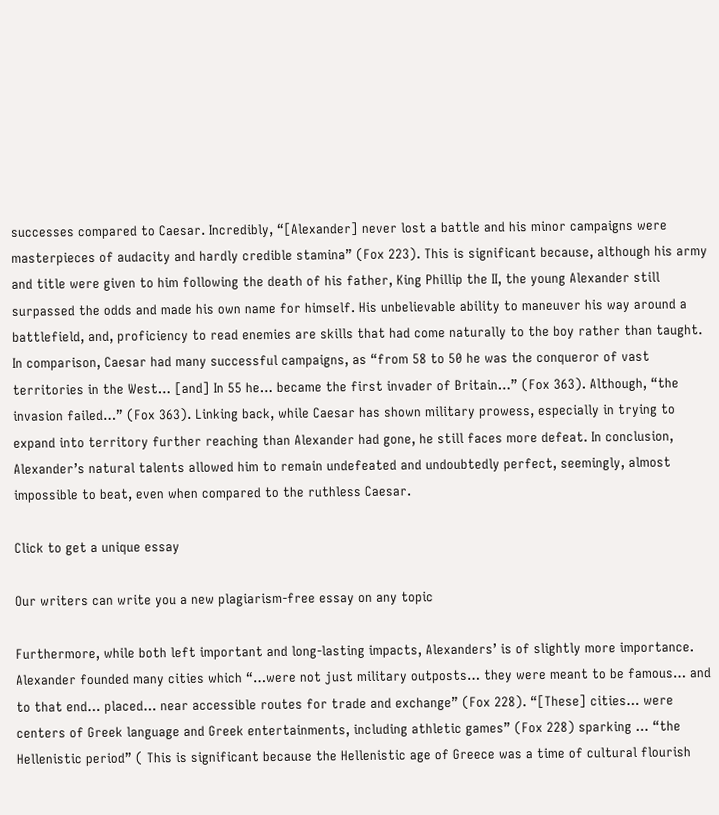successes compared to Caesar. Incredibly, “[Alexander] never lost a battle and his minor campaigns were masterpieces of audacity and hardly credible stamina” (Fox 223). This is significant because, although his army and title were given to him following the death of his father, King Phillip the II, the young Alexander still surpassed the odds and made his own name for himself. His unbelievable ability to maneuver his way around a battlefield, and, proficiency to read enemies are skills that had come naturally to the boy rather than taught. In comparison, Caesar had many successful campaigns, as “from 58 to 50 he was the conqueror of vast territories in the West… [and] In 55 he… became the first invader of Britain…” (Fox 363). Although, “the invasion failed…” (Fox 363). Linking back, while Caesar has shown military prowess, especially in trying to expand into territory further reaching than Alexander had gone, he still faces more defeat. In conclusion, Alexander’s natural talents allowed him to remain undefeated and undoubtedly perfect, seemingly, almost impossible to beat, even when compared to the ruthless Caesar.

Click to get a unique essay

Our writers can write you a new plagiarism-free essay on any topic

Furthermore, while both left important and long-lasting impacts, Alexanders’ is of slightly more importance. Alexander founded many cities which “…were not just military outposts… they were meant to be famous… and to that end… placed… near accessible routes for trade and exchange” (Fox 228). “[These] cities… were centers of Greek language and Greek entertainments, including athletic games” (Fox 228) sparking … “the Hellenistic period” ( This is significant because the Hellenistic age of Greece was a time of cultural flourish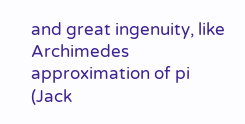and great ingenuity, like Archimedes approximation of pi (Jack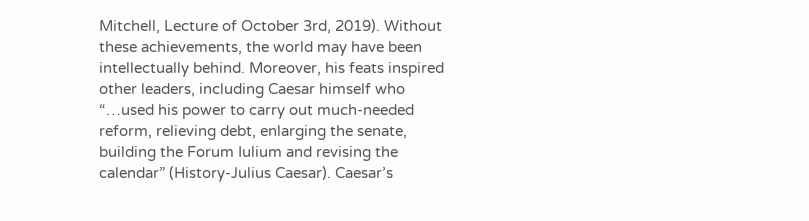Mitchell, Lecture of October 3rd, 2019). Without these achievements, the world may have been intellectually behind. Moreover, his feats inspired other leaders, including Caesar himself who “…used his power to carry out much-needed reform, relieving debt, enlarging the senate, building the Forum Iulium and revising the calendar” (History-Julius Caesar). Caesar’s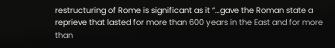restructuring of Rome is significant as it “…gave the Roman state a reprieve that lasted for more than 600 years in the East and for more than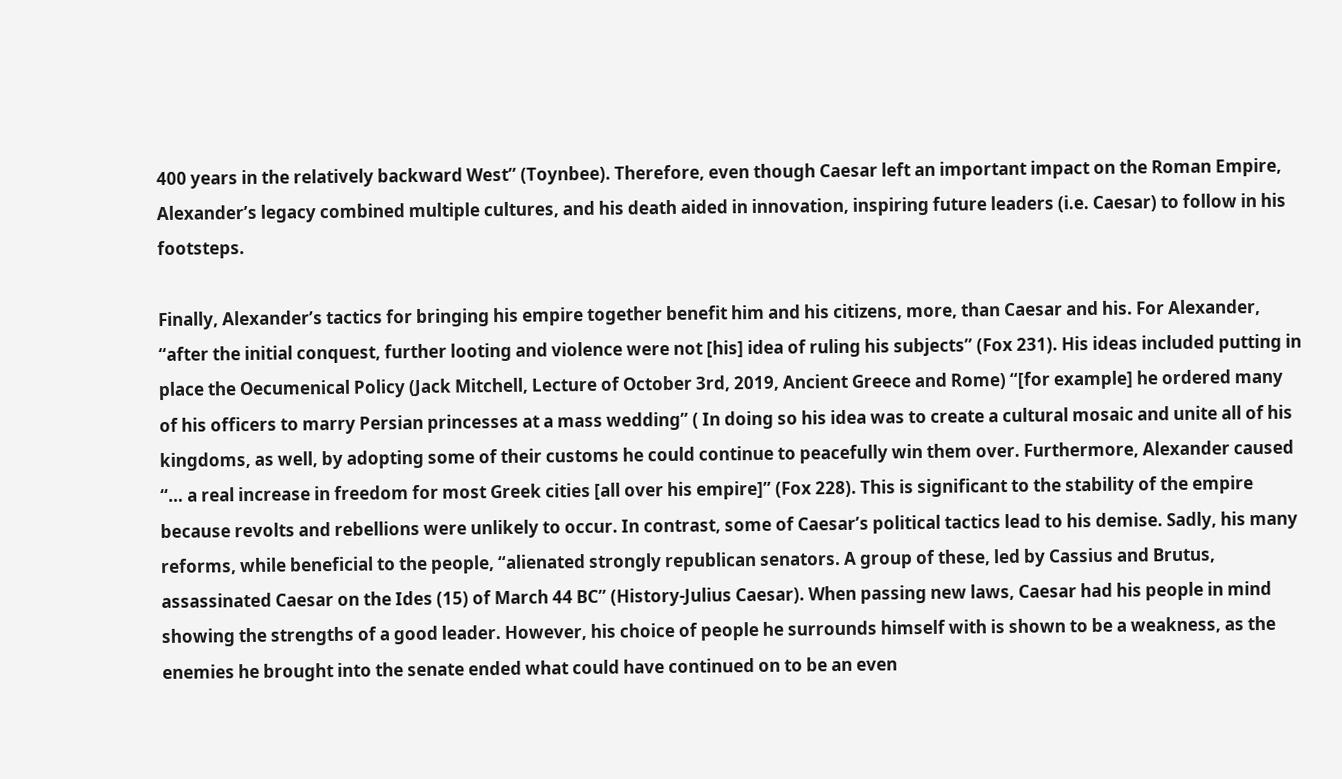400 years in the relatively backward West” (Toynbee). Therefore, even though Caesar left an important impact on the Roman Empire, Alexander’s legacy combined multiple cultures, and his death aided in innovation, inspiring future leaders (i.e. Caesar) to follow in his footsteps.

Finally, Alexander’s tactics for bringing his empire together benefit him and his citizens, more, than Caesar and his. For Alexander, “after the initial conquest, further looting and violence were not [his] idea of ruling his subjects” (Fox 231). His ideas included putting in place the Oecumenical Policy (Jack Mitchell, Lecture of October 3rd, 2019, Ancient Greece and Rome) “[for example] he ordered many of his officers to marry Persian princesses at a mass wedding” ( In doing so his idea was to create a cultural mosaic and unite all of his kingdoms, as well, by adopting some of their customs he could continue to peacefully win them over. Furthermore, Alexander caused “… a real increase in freedom for most Greek cities [all over his empire]” (Fox 228). This is significant to the stability of the empire because revolts and rebellions were unlikely to occur. In contrast, some of Caesar’s political tactics lead to his demise. Sadly, his many reforms, while beneficial to the people, “alienated strongly republican senators. A group of these, led by Cassius and Brutus, assassinated Caesar on the Ides (15) of March 44 BC” (History-Julius Caesar). When passing new laws, Caesar had his people in mind showing the strengths of a good leader. However, his choice of people he surrounds himself with is shown to be a weakness, as the enemies he brought into the senate ended what could have continued on to be an even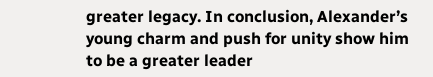greater legacy. In conclusion, Alexander’s young charm and push for unity show him to be a greater leader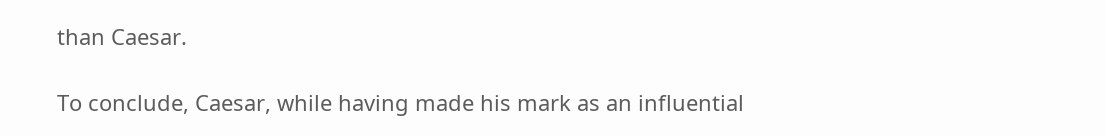than Caesar.

To conclude, Caesar, while having made his mark as an influential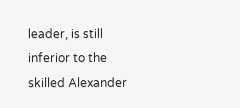leader, is still inferior to the skilled Alexander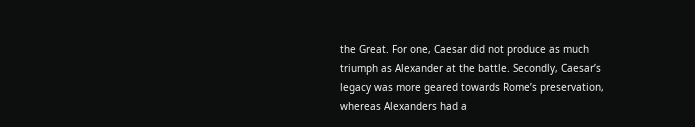the Great. For one, Caesar did not produce as much triumph as Alexander at the battle. Secondly, Caesar’s legacy was more geared towards Rome’s preservation, whereas Alexanders had a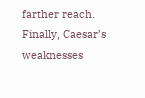farther reach. Finally, Caesar’s weaknesses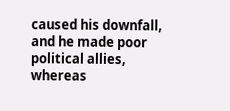caused his downfall, and he made poor political allies, whereas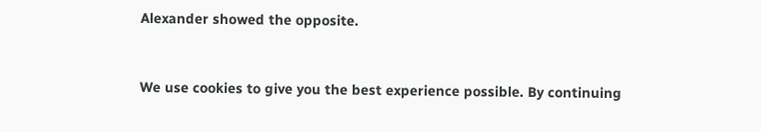Alexander showed the opposite.


We use cookies to give you the best experience possible. By continuing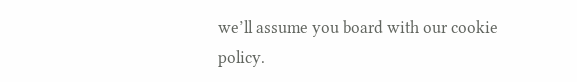we’ll assume you board with our cookie policy.